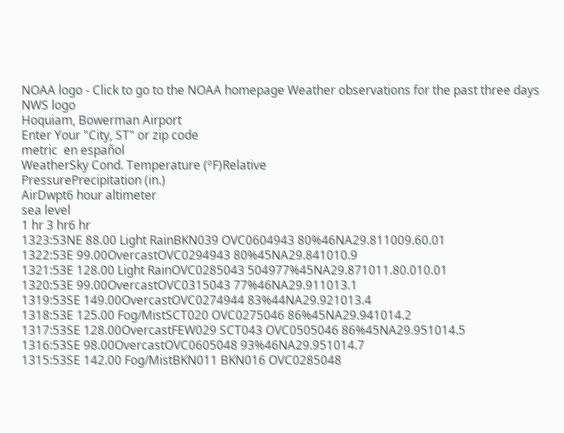NOAA logo - Click to go to the NOAA homepage Weather observations for the past three days NWS logo
Hoquiam, Bowerman Airport
Enter Your "City, ST" or zip code
metric  en español
WeatherSky Cond. Temperature (ºF)Relative
PressurePrecipitation (in.)
AirDwpt6 hour altimeter
sea level
1 hr 3 hr6 hr
1323:53NE 88.00 Light RainBKN039 OVC0604943 80%46NA29.811009.60.01
1322:53E 99.00OvercastOVC0294943 80%45NA29.841010.9
1321:53E 128.00 Light RainOVC0285043 504977%45NA29.871011.80.010.01
1320:53E 99.00OvercastOVC0315043 77%46NA29.911013.1
1319:53SE 149.00OvercastOVC0274944 83%44NA29.921013.4
1318:53E 125.00 Fog/MistSCT020 OVC0275046 86%45NA29.941014.2
1317:53SE 128.00OvercastFEW029 SCT043 OVC0505046 86%45NA29.951014.5
1316:53SE 98.00OvercastOVC0605048 93%46NA29.951014.7
1315:53SE 142.00 Fog/MistBKN011 BKN016 OVC0285048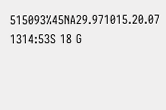515093%45NA29.971015.20.07
1314:53S 18 G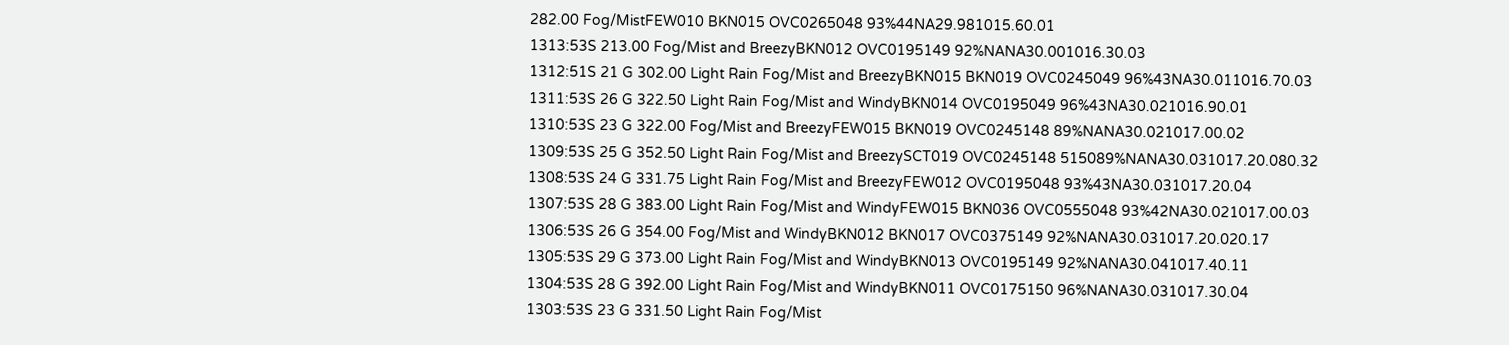282.00 Fog/MistFEW010 BKN015 OVC0265048 93%44NA29.981015.60.01
1313:53S 213.00 Fog/Mist and BreezyBKN012 OVC0195149 92%NANA30.001016.30.03
1312:51S 21 G 302.00 Light Rain Fog/Mist and BreezyBKN015 BKN019 OVC0245049 96%43NA30.011016.70.03
1311:53S 26 G 322.50 Light Rain Fog/Mist and WindyBKN014 OVC0195049 96%43NA30.021016.90.01
1310:53S 23 G 322.00 Fog/Mist and BreezyFEW015 BKN019 OVC0245148 89%NANA30.021017.00.02
1309:53S 25 G 352.50 Light Rain Fog/Mist and BreezySCT019 OVC0245148 515089%NANA30.031017.20.080.32
1308:53S 24 G 331.75 Light Rain Fog/Mist and BreezyFEW012 OVC0195048 93%43NA30.031017.20.04
1307:53S 28 G 383.00 Light Rain Fog/Mist and WindyFEW015 BKN036 OVC0555048 93%42NA30.021017.00.03
1306:53S 26 G 354.00 Fog/Mist and WindyBKN012 BKN017 OVC0375149 92%NANA30.031017.20.020.17
1305:53S 29 G 373.00 Light Rain Fog/Mist and WindyBKN013 OVC0195149 92%NANA30.041017.40.11
1304:53S 28 G 392.00 Light Rain Fog/Mist and WindyBKN011 OVC0175150 96%NANA30.031017.30.04
1303:53S 23 G 331.50 Light Rain Fog/Mist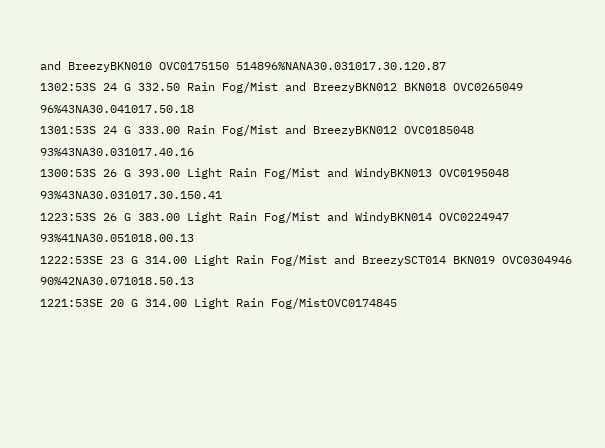and BreezyBKN010 OVC0175150 514896%NANA30.031017.30.120.87
1302:53S 24 G 332.50 Rain Fog/Mist and BreezyBKN012 BKN018 OVC0265049 96%43NA30.041017.50.18
1301:53S 24 G 333.00 Rain Fog/Mist and BreezyBKN012 OVC0185048 93%43NA30.031017.40.16
1300:53S 26 G 393.00 Light Rain Fog/Mist and WindyBKN013 OVC0195048 93%43NA30.031017.30.150.41
1223:53S 26 G 383.00 Light Rain Fog/Mist and WindyBKN014 OVC0224947 93%41NA30.051018.00.13
1222:53SE 23 G 314.00 Light Rain Fog/Mist and BreezySCT014 BKN019 OVC0304946 90%42NA30.071018.50.13
1221:53SE 20 G 314.00 Light Rain Fog/MistOVC0174845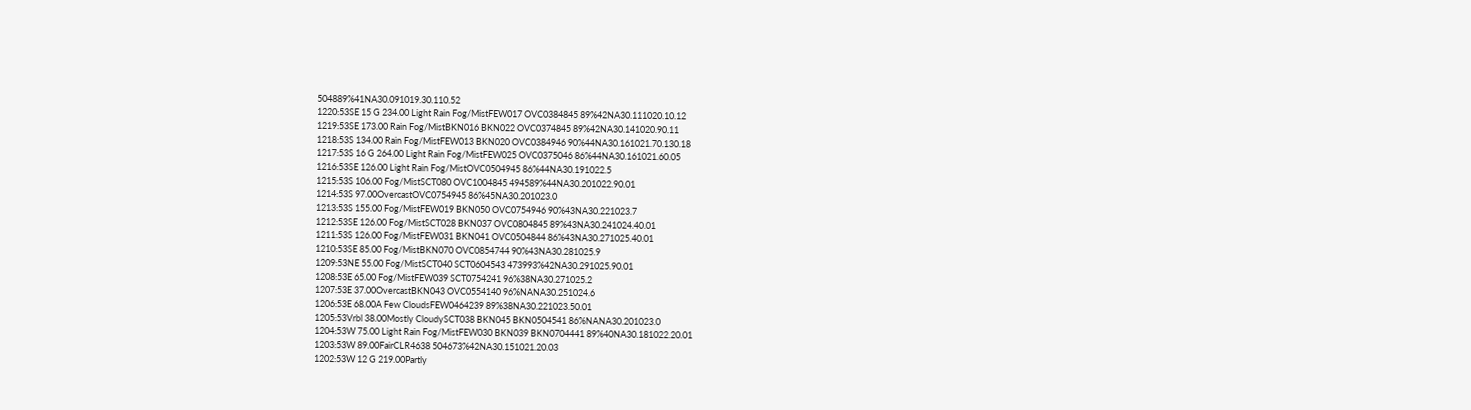504889%41NA30.091019.30.110.52
1220:53SE 15 G 234.00 Light Rain Fog/MistFEW017 OVC0384845 89%42NA30.111020.10.12
1219:53SE 173.00 Rain Fog/MistBKN016 BKN022 OVC0374845 89%42NA30.141020.90.11
1218:53S 134.00 Rain Fog/MistFEW013 BKN020 OVC0384946 90%44NA30.161021.70.130.18
1217:53S 16 G 264.00 Light Rain Fog/MistFEW025 OVC0375046 86%44NA30.161021.60.05
1216:53SE 126.00 Light Rain Fog/MistOVC0504945 86%44NA30.191022.5
1215:53S 106.00 Fog/MistSCT080 OVC1004845 494589%44NA30.201022.90.01
1214:53S 97.00OvercastOVC0754945 86%45NA30.201023.0
1213:53S 155.00 Fog/MistFEW019 BKN050 OVC0754946 90%43NA30.221023.7
1212:53SE 126.00 Fog/MistSCT028 BKN037 OVC0804845 89%43NA30.241024.40.01
1211:53S 126.00 Fog/MistFEW031 BKN041 OVC0504844 86%43NA30.271025.40.01
1210:53SE 85.00 Fog/MistBKN070 OVC0854744 90%43NA30.281025.9
1209:53NE 55.00 Fog/MistSCT040 SCT0604543 473993%42NA30.291025.90.01
1208:53E 65.00 Fog/MistFEW039 SCT0754241 96%38NA30.271025.2
1207:53E 37.00OvercastBKN043 OVC0554140 96%NANA30.251024.6
1206:53E 68.00A Few CloudsFEW0464239 89%38NA30.221023.50.01
1205:53Vrbl 38.00Mostly CloudySCT038 BKN045 BKN0504541 86%NANA30.201023.0
1204:53W 75.00 Light Rain Fog/MistFEW030 BKN039 BKN0704441 89%40NA30.181022.20.01
1203:53W 89.00FairCLR4638 504673%42NA30.151021.20.03
1202:53W 12 G 219.00Partly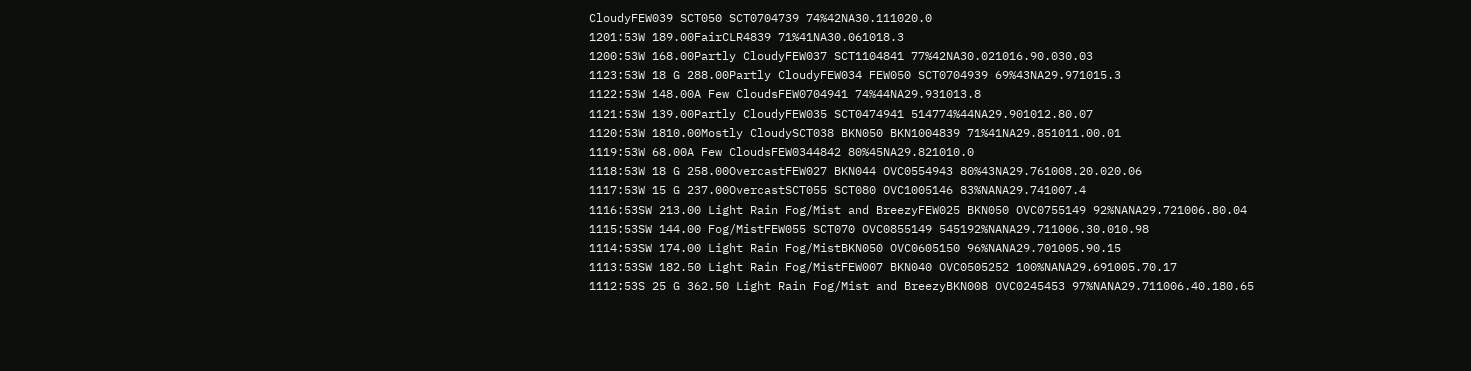CloudyFEW039 SCT050 SCT0704739 74%42NA30.111020.0
1201:53W 189.00FairCLR4839 71%41NA30.061018.3
1200:53W 168.00Partly CloudyFEW037 SCT1104841 77%42NA30.021016.90.030.03
1123:53W 18 G 288.00Partly CloudyFEW034 FEW050 SCT0704939 69%43NA29.971015.3
1122:53W 148.00A Few CloudsFEW0704941 74%44NA29.931013.8
1121:53W 139.00Partly CloudyFEW035 SCT0474941 514774%44NA29.901012.80.07
1120:53W 1810.00Mostly CloudySCT038 BKN050 BKN1004839 71%41NA29.851011.00.01
1119:53W 68.00A Few CloudsFEW0344842 80%45NA29.821010.0
1118:53W 18 G 258.00OvercastFEW027 BKN044 OVC0554943 80%43NA29.761008.20.020.06
1117:53W 15 G 237.00OvercastSCT055 SCT080 OVC1005146 83%NANA29.741007.4
1116:53SW 213.00 Light Rain Fog/Mist and BreezyFEW025 BKN050 OVC0755149 92%NANA29.721006.80.04
1115:53SW 144.00 Fog/MistFEW055 SCT070 OVC0855149 545192%NANA29.711006.30.010.98
1114:53SW 174.00 Light Rain Fog/MistBKN050 OVC0605150 96%NANA29.701005.90.15
1113:53SW 182.50 Light Rain Fog/MistFEW007 BKN040 OVC0505252 100%NANA29.691005.70.17
1112:53S 25 G 362.50 Light Rain Fog/Mist and BreezyBKN008 OVC0245453 97%NANA29.711006.40.180.65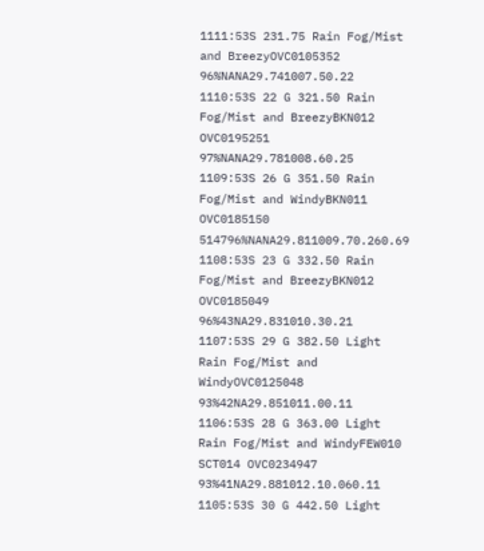1111:53S 231.75 Rain Fog/Mist and BreezyOVC0105352 96%NANA29.741007.50.22
1110:53S 22 G 321.50 Rain Fog/Mist and BreezyBKN012 OVC0195251 97%NANA29.781008.60.25
1109:53S 26 G 351.50 Rain Fog/Mist and WindyBKN011 OVC0185150 514796%NANA29.811009.70.260.69
1108:53S 23 G 332.50 Rain Fog/Mist and BreezyBKN012 OVC0185049 96%43NA29.831010.30.21
1107:53S 29 G 382.50 Light Rain Fog/Mist and WindyOVC0125048 93%42NA29.851011.00.11
1106:53S 28 G 363.00 Light Rain Fog/Mist and WindyFEW010 SCT014 OVC0234947 93%41NA29.881012.10.060.11
1105:53S 30 G 442.50 Light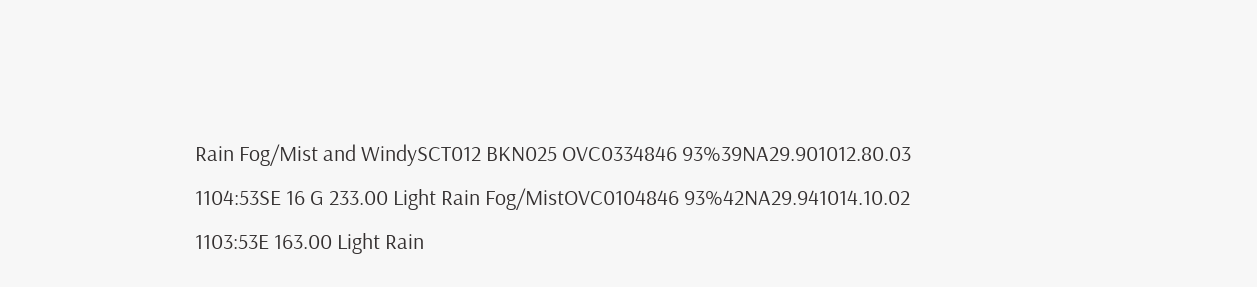Rain Fog/Mist and WindySCT012 BKN025 OVC0334846 93%39NA29.901012.80.03
1104:53SE 16 G 233.00 Light Rain Fog/MistOVC0104846 93%42NA29.941014.10.02
1103:53E 163.00 Light Rain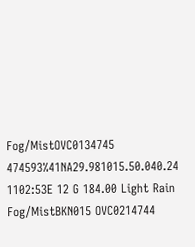Fog/MistOVC0134745 474593%41NA29.981015.50.040.24
1102:53E 12 G 184.00 Light Rain Fog/MistBKN015 OVC0214744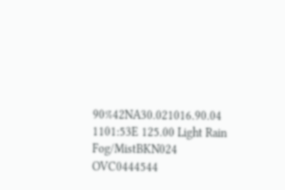90%42NA30.021016.90.04
1101:53E 125.00 Light Rain Fog/MistBKN024 OVC0444544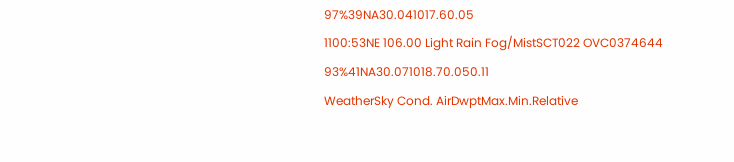97%39NA30.041017.60.05
1100:53NE 106.00 Light Rain Fog/MistSCT022 OVC0374644 93%41NA30.071018.70.050.11
WeatherSky Cond. AirDwptMax.Min.Relative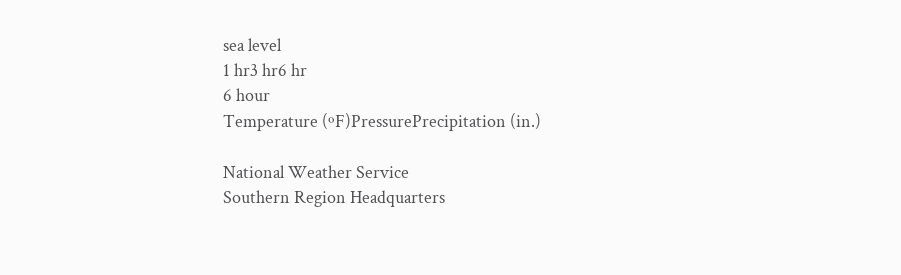sea level
1 hr3 hr6 hr
6 hour
Temperature (ºF)PressurePrecipitation (in.)

National Weather Service
Southern Region Headquarters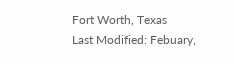Fort Worth, Texas
Last Modified: Febuary,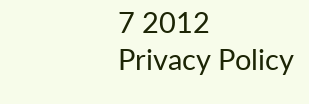7 2012
Privacy Policy